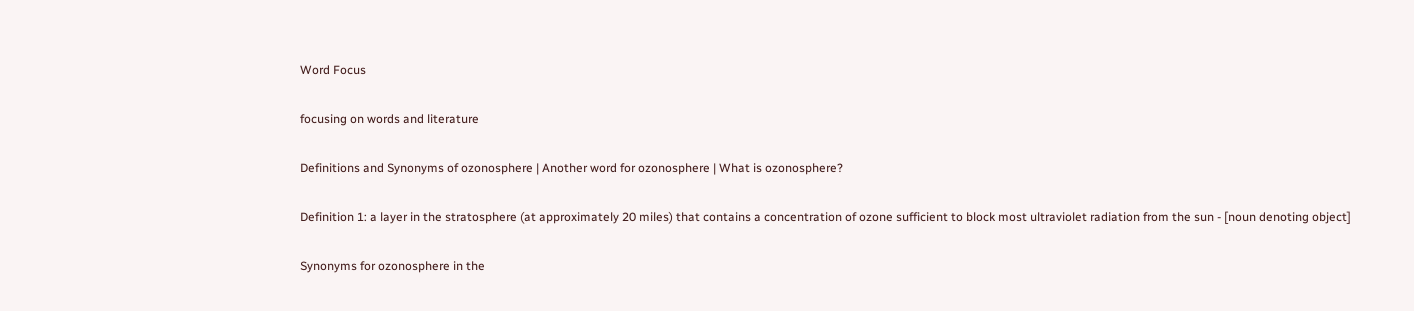Word Focus

focusing on words and literature

Definitions and Synonyms of ozonosphere | Another word for ozonosphere | What is ozonosphere?

Definition 1: a layer in the stratosphere (at approximately 20 miles) that contains a concentration of ozone sufficient to block most ultraviolet radiation from the sun - [noun denoting object]

Synonyms for ozonosphere in the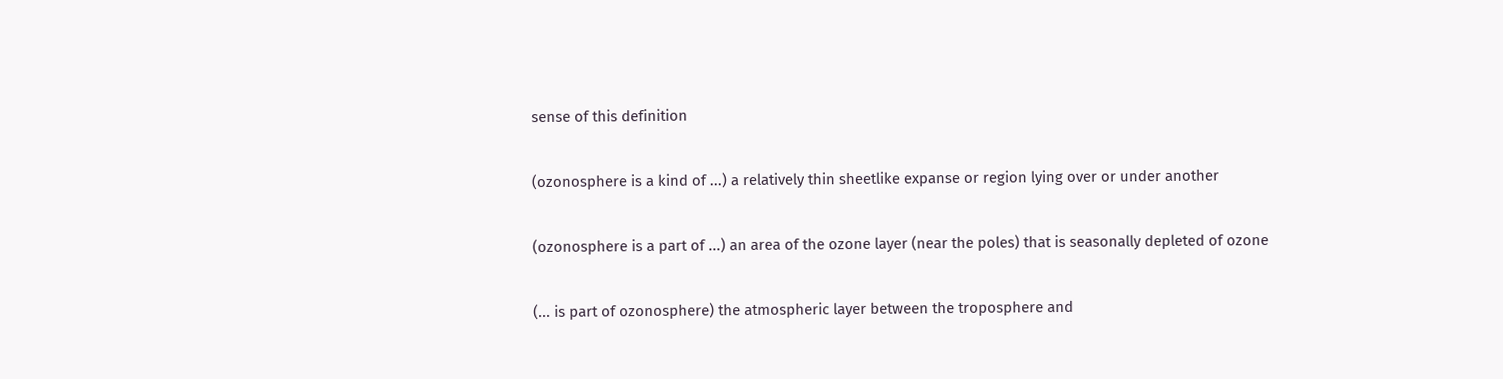sense of this definition

(ozonosphere is a kind of ...) a relatively thin sheetlike expanse or region lying over or under another

(ozonosphere is a part of ...) an area of the ozone layer (near the poles) that is seasonally depleted of ozone

(... is part of ozonosphere) the atmospheric layer between the troposphere and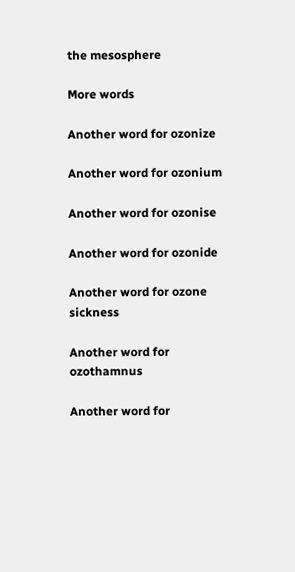the mesosphere

More words

Another word for ozonize

Another word for ozonium

Another word for ozonise

Another word for ozonide

Another word for ozone sickness

Another word for ozothamnus

Another word for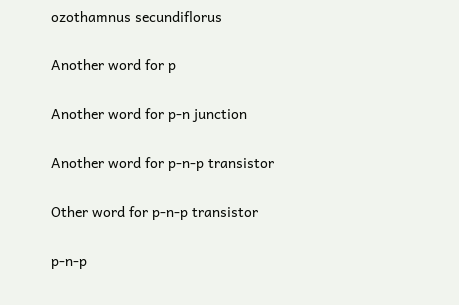ozothamnus secundiflorus

Another word for p

Another word for p-n junction

Another word for p-n-p transistor

Other word for p-n-p transistor

p-n-p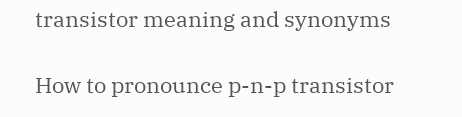transistor meaning and synonyms

How to pronounce p-n-p transistor